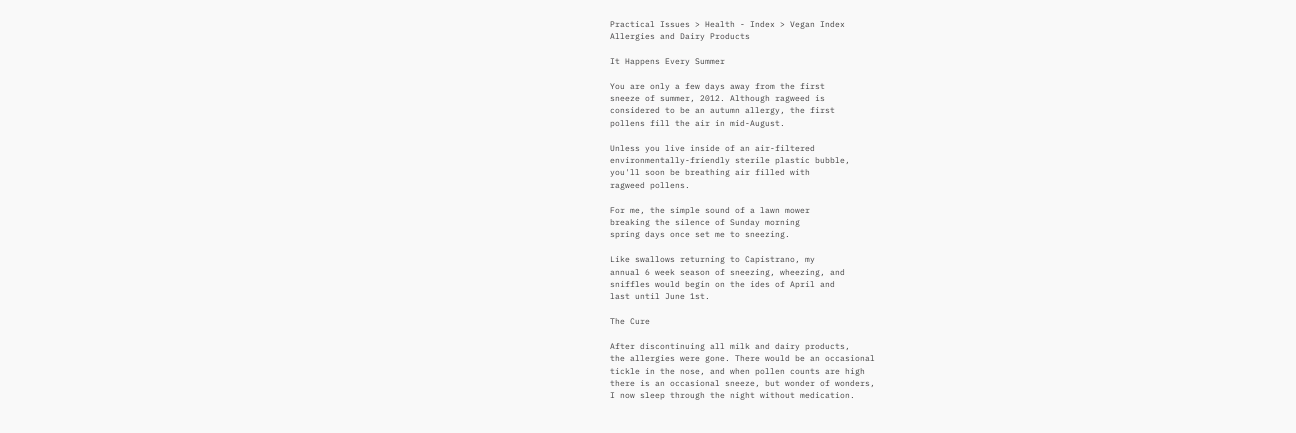Practical Issues > Health - Index > Vegan Index
Allergies and Dairy Products

It Happens Every Summer

You are only a few days away from the first
sneeze of summer, 2012. Although ragweed is
considered to be an autumn allergy, the first
pollens fill the air in mid-August.

Unless you live inside of an air-filtered
environmentally-friendly sterile plastic bubble,
you'll soon be breathing air filled with
ragweed pollens.

For me, the simple sound of a lawn mower
breaking the silence of Sunday morning
spring days once set me to sneezing.

Like swallows returning to Capistrano, my
annual 6 week season of sneezing, wheezing, and
sniffles would begin on the ides of April and
last until June 1st.

The Cure

After discontinuing all milk and dairy products,
the allergies were gone. There would be an occasional
tickle in the nose, and when pollen counts are high
there is an occasional sneeze, but wonder of wonders,
I now sleep through the night without medication.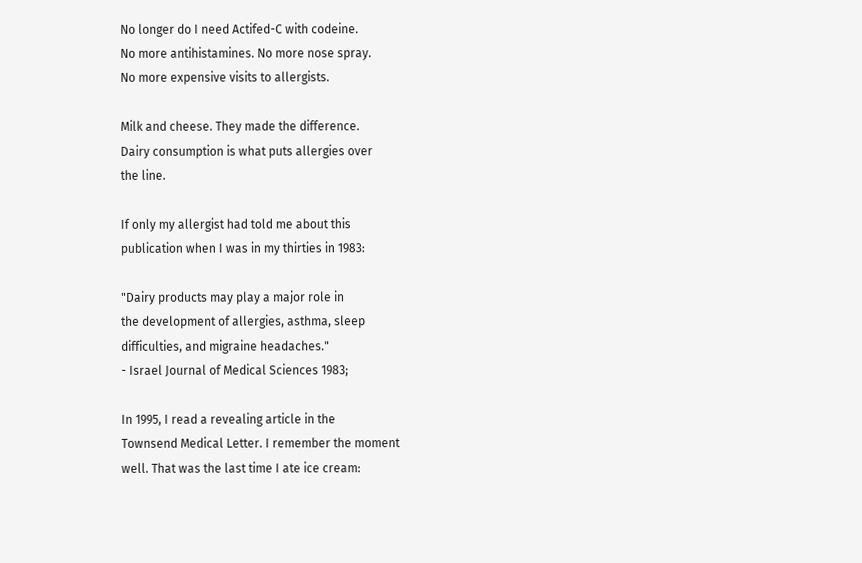No longer do I need Actifed-C with codeine.
No more antihistamines. No more nose spray.
No more expensive visits to allergists.

Milk and cheese. They made the difference.
Dairy consumption is what puts allergies over
the line.

If only my allergist had told me about this
publication when I was in my thirties in 1983:

"Dairy products may play a major role in
the development of allergies, asthma, sleep
difficulties, and migraine headaches."
- Israel Journal of Medical Sciences 1983;

In 1995, I read a revealing article in the
Townsend Medical Letter. I remember the moment
well. That was the last time I ate ice cream: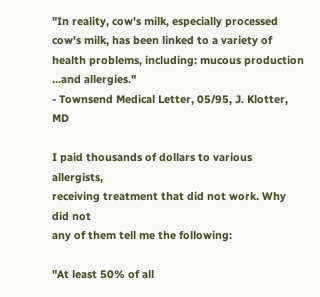"In reality, cow's milk, especially processed
cow's milk, has been linked to a variety of
health problems, including: mucous production
...and allergies."
- Townsend Medical Letter, 05/95, J. Klotter, MD

I paid thousands of dollars to various allergists,
receiving treatment that did not work. Why did not
any of them tell me the following:

"At least 50% of all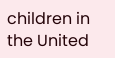children in the United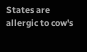States are allergic to cow's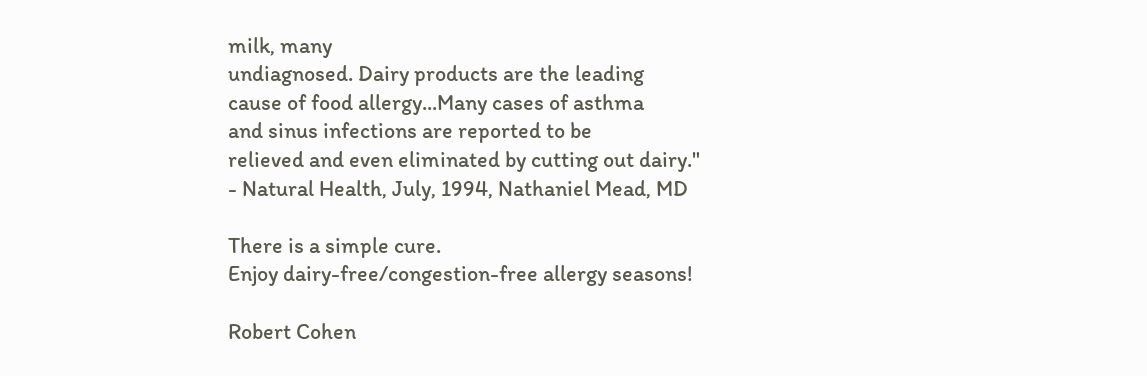milk, many
undiagnosed. Dairy products are the leading
cause of food allergy...Many cases of asthma
and sinus infections are reported to be
relieved and even eliminated by cutting out dairy."
- Natural Health, July, 1994, Nathaniel Mead, MD

There is a simple cure.
Enjoy dairy-free/congestion-free allergy seasons!

Robert Cohen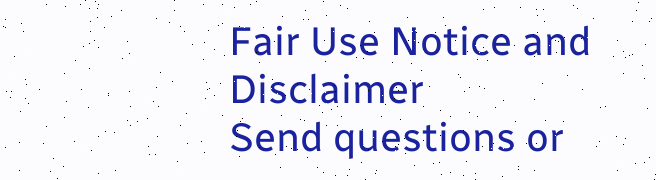Fair Use Notice and Disclaimer
Send questions or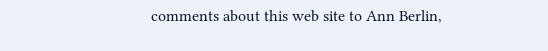comments about this web site to Ann Berlin,